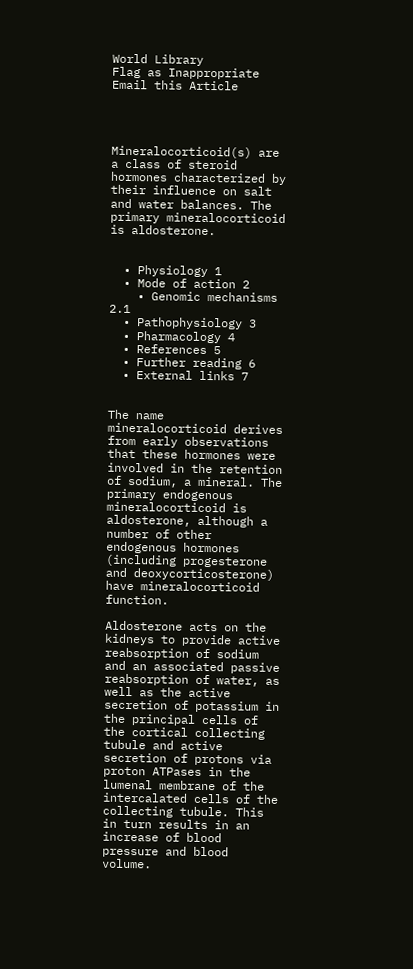World Library
Flag as Inappropriate
Email this Article




Mineralocorticoid(s) are a class of steroid hormones characterized by their influence on salt and water balances. The primary mineralocorticoid is aldosterone.


  • Physiology 1
  • Mode of action 2
    • Genomic mechanisms 2.1
  • Pathophysiology 3
  • Pharmacology 4
  • References 5
  • Further reading 6
  • External links 7


The name mineralocorticoid derives from early observations that these hormones were involved in the retention of sodium, a mineral. The primary endogenous mineralocorticoid is aldosterone, although a number of other endogenous hormones (including progesterone and deoxycorticosterone) have mineralocorticoid function.

Aldosterone acts on the kidneys to provide active reabsorption of sodium and an associated passive reabsorption of water, as well as the active secretion of potassium in the principal cells of the cortical collecting tubule and active secretion of protons via proton ATPases in the lumenal membrane of the intercalated cells of the collecting tubule. This in turn results in an increase of blood pressure and blood volume.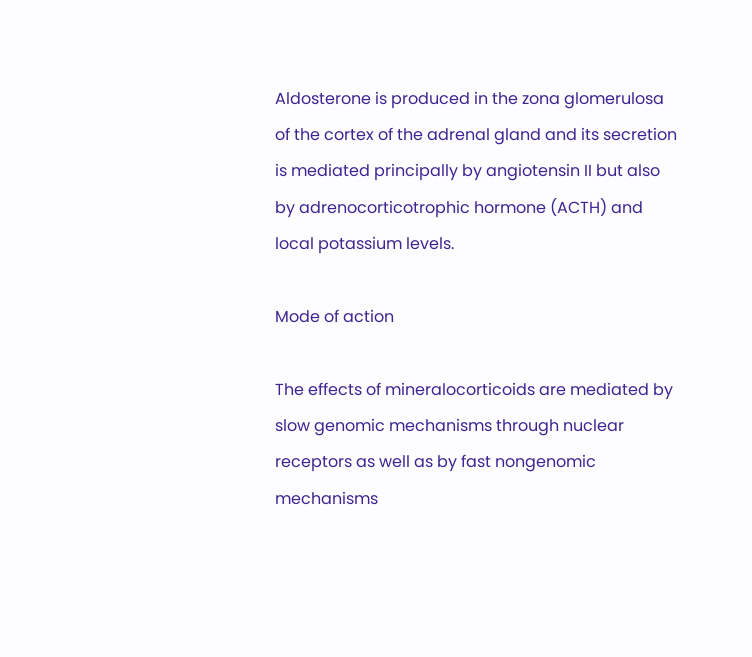Aldosterone is produced in the zona glomerulosa of the cortex of the adrenal gland and its secretion is mediated principally by angiotensin II but also by adrenocorticotrophic hormone (ACTH) and local potassium levels.

Mode of action

The effects of mineralocorticoids are mediated by slow genomic mechanisms through nuclear receptors as well as by fast nongenomic mechanisms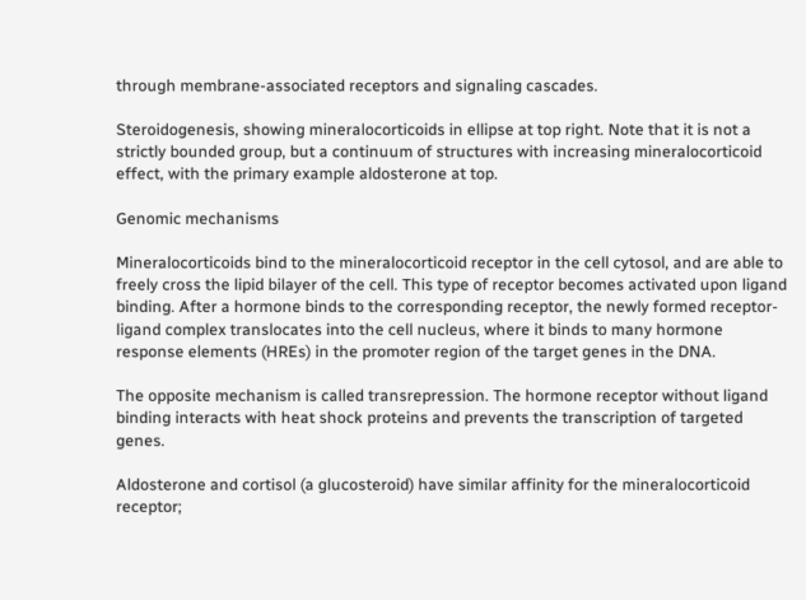through membrane-associated receptors and signaling cascades.

Steroidogenesis, showing mineralocorticoids in ellipse at top right. Note that it is not a strictly bounded group, but a continuum of structures with increasing mineralocorticoid effect, with the primary example aldosterone at top.

Genomic mechanisms

Mineralocorticoids bind to the mineralocorticoid receptor in the cell cytosol, and are able to freely cross the lipid bilayer of the cell. This type of receptor becomes activated upon ligand binding. After a hormone binds to the corresponding receptor, the newly formed receptor-ligand complex translocates into the cell nucleus, where it binds to many hormone response elements (HREs) in the promoter region of the target genes in the DNA.

The opposite mechanism is called transrepression. The hormone receptor without ligand binding interacts with heat shock proteins and prevents the transcription of targeted genes.

Aldosterone and cortisol (a glucosteroid) have similar affinity for the mineralocorticoid receptor;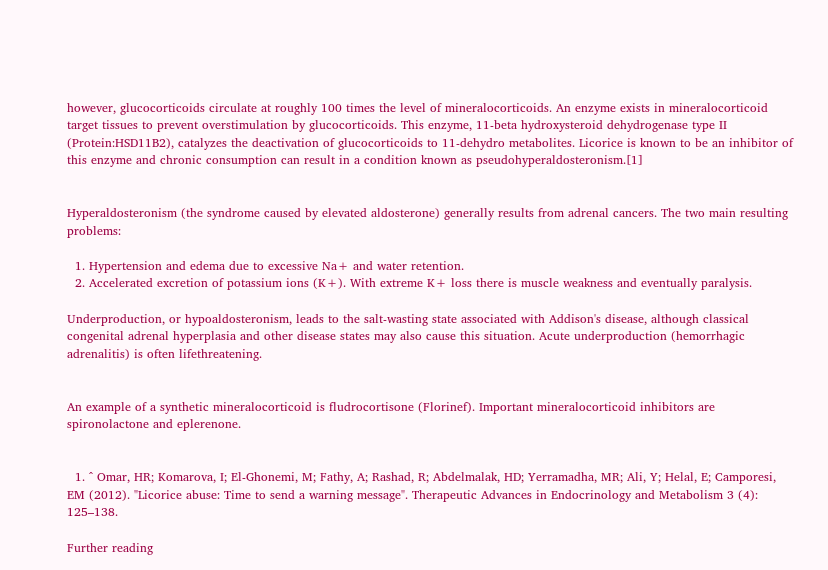however, glucocorticoids circulate at roughly 100 times the level of mineralocorticoids. An enzyme exists in mineralocorticoid target tissues to prevent overstimulation by glucocorticoids. This enzyme, 11-beta hydroxysteroid dehydrogenase type II (Protein:HSD11B2), catalyzes the deactivation of glucocorticoids to 11-dehydro metabolites. Licorice is known to be an inhibitor of this enzyme and chronic consumption can result in a condition known as pseudohyperaldosteronism.[1]


Hyperaldosteronism (the syndrome caused by elevated aldosterone) generally results from adrenal cancers. The two main resulting problems:

  1. Hypertension and edema due to excessive Na+ and water retention.
  2. Accelerated excretion of potassium ions (K+). With extreme K+ loss there is muscle weakness and eventually paralysis.

Underproduction, or hypoaldosteronism, leads to the salt-wasting state associated with Addison's disease, although classical congenital adrenal hyperplasia and other disease states may also cause this situation. Acute underproduction (hemorrhagic adrenalitis) is often lifethreatening.


An example of a synthetic mineralocorticoid is fludrocortisone (Florinef). Important mineralocorticoid inhibitors are spironolactone and eplerenone.


  1. ^ Omar, HR; Komarova, I; El-Ghonemi, M; Fathy, A; Rashad, R; Abdelmalak, HD; Yerramadha, MR; Ali, Y; Helal, E; Camporesi, EM (2012). "Licorice abuse: Time to send a warning message". Therapeutic Advances in Endocrinology and Metabolism 3 (4): 125–138.

Further reading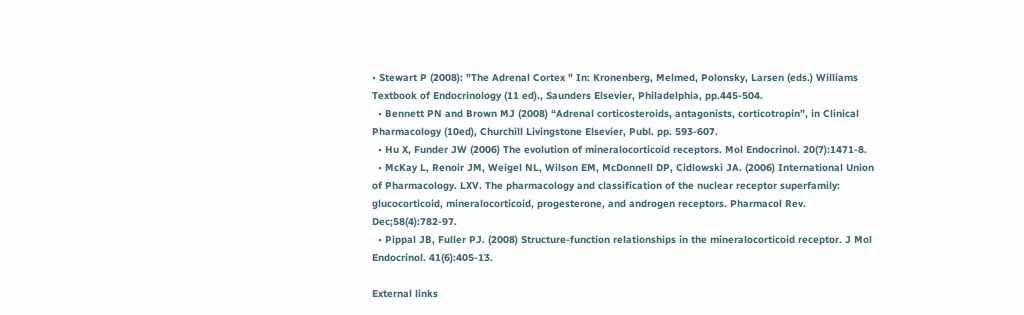• Stewart P (2008): "The Adrenal Cortex " In: Kronenberg, Melmed, Polonsky, Larsen (eds.) Williams Textbook of Endocrinology (11 ed)., Saunders Elsevier, Philadelphia, pp.445-504.
  • Bennett PN and Brown MJ (2008) “Adrenal corticosteroids, antagonists, corticotropin”, in Clinical Pharmacology (10ed), Churchill Livingstone Elsevier, Publ. pp. 593-607.
  • Hu X, Funder JW (2006) The evolution of mineralocorticoid receptors. Mol Endocrinol. 20(7):1471-8.
  • McKay L, Renoir JM, Weigel NL, Wilson EM, McDonnell DP, Cidlowski JA. (2006) International Union of Pharmacology. LXV. The pharmacology and classification of the nuclear receptor superfamily: glucocorticoid, mineralocorticoid, progesterone, and androgen receptors. Pharmacol Rev. Dec;58(4):782-97.
  • Pippal JB, Fuller PJ. (2008) Structure-function relationships in the mineralocorticoid receptor. J Mol Endocrinol. 41(6):405-13.

External links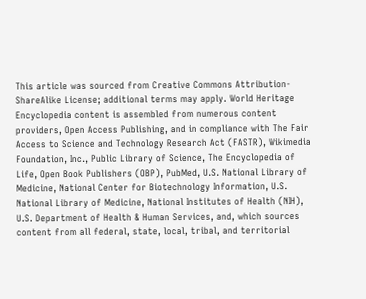This article was sourced from Creative Commons Attribution-ShareAlike License; additional terms may apply. World Heritage Encyclopedia content is assembled from numerous content providers, Open Access Publishing, and in compliance with The Fair Access to Science and Technology Research Act (FASTR), Wikimedia Foundation, Inc., Public Library of Science, The Encyclopedia of Life, Open Book Publishers (OBP), PubMed, U.S. National Library of Medicine, National Center for Biotechnology Information, U.S. National Library of Medicine, National Institutes of Health (NIH), U.S. Department of Health & Human Services, and, which sources content from all federal, state, local, tribal, and territorial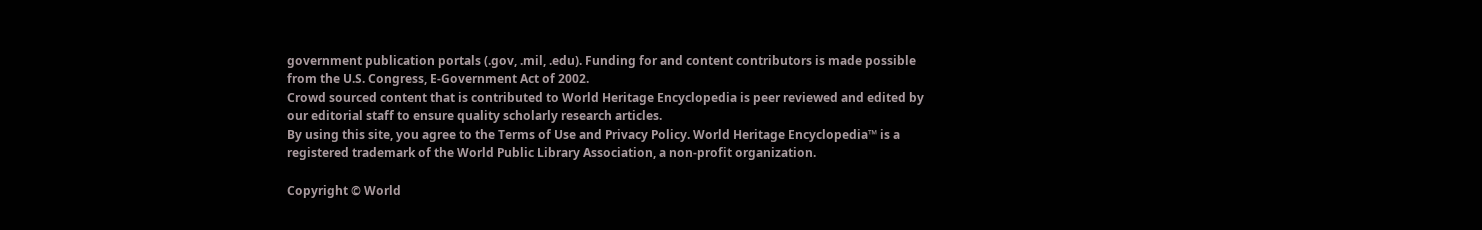government publication portals (.gov, .mil, .edu). Funding for and content contributors is made possible from the U.S. Congress, E-Government Act of 2002.
Crowd sourced content that is contributed to World Heritage Encyclopedia is peer reviewed and edited by our editorial staff to ensure quality scholarly research articles.
By using this site, you agree to the Terms of Use and Privacy Policy. World Heritage Encyclopedia™ is a registered trademark of the World Public Library Association, a non-profit organization.

Copyright © World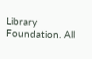Library Foundation. All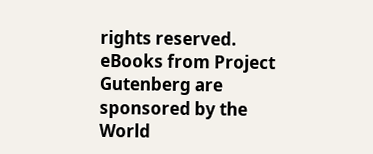rights reserved. eBooks from Project Gutenberg are sponsored by the World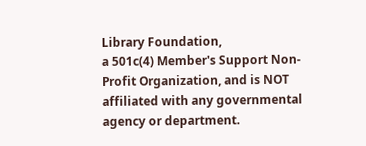Library Foundation,
a 501c(4) Member's Support Non-Profit Organization, and is NOT affiliated with any governmental agency or department.